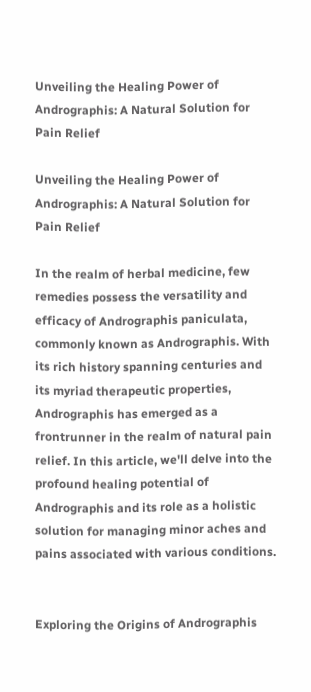Unveiling the Healing Power of Andrographis: A Natural Solution for Pain Relief

Unveiling the Healing Power of Andrographis: A Natural Solution for Pain Relief

In the realm of herbal medicine, few remedies possess the versatility and efficacy of Andrographis paniculata, commonly known as Andrographis. With its rich history spanning centuries and its myriad therapeutic properties, Andrographis has emerged as a frontrunner in the realm of natural pain relief. In this article, we'll delve into the profound healing potential of Andrographis and its role as a holistic solution for managing minor aches and pains associated with various conditions.


Exploring the Origins of Andrographis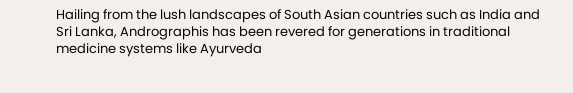Hailing from the lush landscapes of South Asian countries such as India and Sri Lanka, Andrographis has been revered for generations in traditional medicine systems like Ayurveda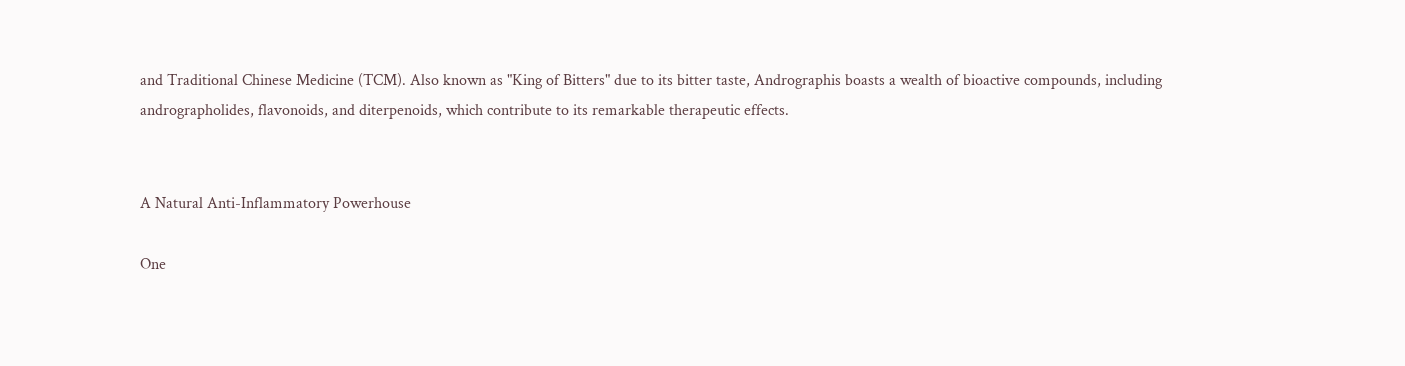and Traditional Chinese Medicine (TCM). Also known as "King of Bitters" due to its bitter taste, Andrographis boasts a wealth of bioactive compounds, including andrographolides, flavonoids, and diterpenoids, which contribute to its remarkable therapeutic effects.


A Natural Anti-Inflammatory Powerhouse

One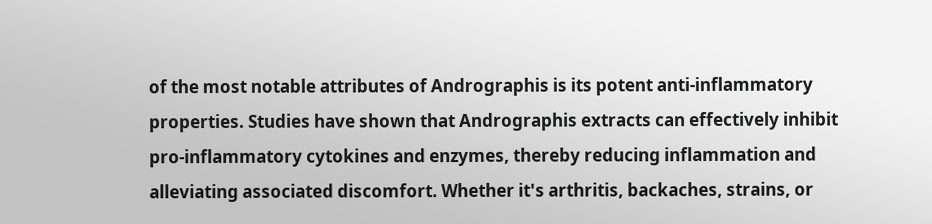of the most notable attributes of Andrographis is its potent anti-inflammatory properties. Studies have shown that Andrographis extracts can effectively inhibit pro-inflammatory cytokines and enzymes, thereby reducing inflammation and alleviating associated discomfort. Whether it's arthritis, backaches, strains, or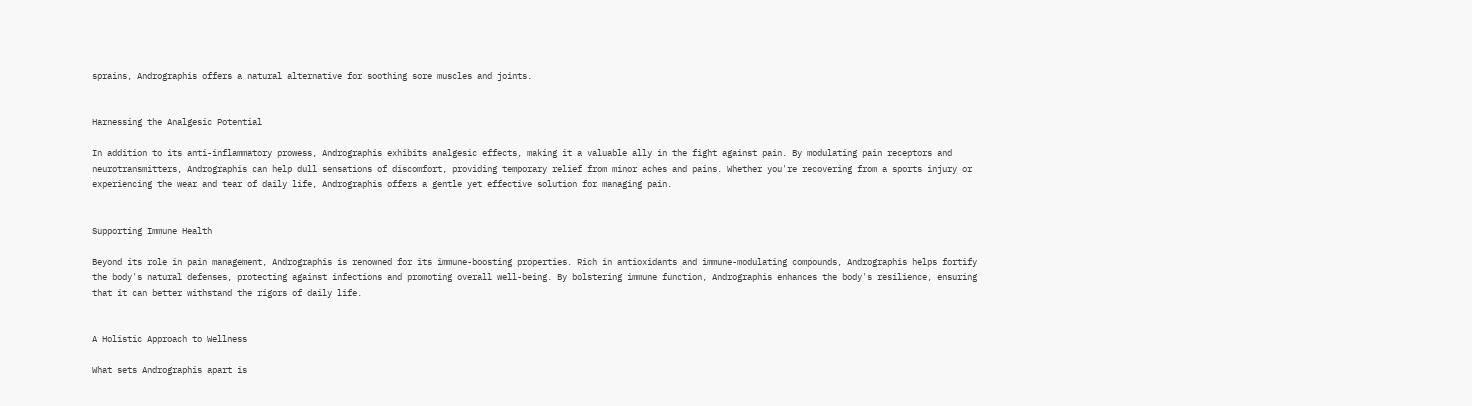sprains, Andrographis offers a natural alternative for soothing sore muscles and joints.


Harnessing the Analgesic Potential

In addition to its anti-inflammatory prowess, Andrographis exhibits analgesic effects, making it a valuable ally in the fight against pain. By modulating pain receptors and neurotransmitters, Andrographis can help dull sensations of discomfort, providing temporary relief from minor aches and pains. Whether you're recovering from a sports injury or experiencing the wear and tear of daily life, Andrographis offers a gentle yet effective solution for managing pain.


Supporting Immune Health

Beyond its role in pain management, Andrographis is renowned for its immune-boosting properties. Rich in antioxidants and immune-modulating compounds, Andrographis helps fortify the body's natural defenses, protecting against infections and promoting overall well-being. By bolstering immune function, Andrographis enhances the body's resilience, ensuring that it can better withstand the rigors of daily life.


A Holistic Approach to Wellness

What sets Andrographis apart is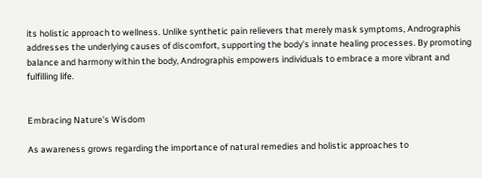its holistic approach to wellness. Unlike synthetic pain relievers that merely mask symptoms, Andrographis addresses the underlying causes of discomfort, supporting the body's innate healing processes. By promoting balance and harmony within the body, Andrographis empowers individuals to embrace a more vibrant and fulfilling life.


Embracing Nature's Wisdom

As awareness grows regarding the importance of natural remedies and holistic approaches to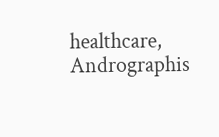healthcare, Andrographis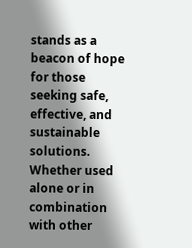stands as a beacon of hope for those seeking safe, effective, and sustainable solutions. Whether used alone or in combination with other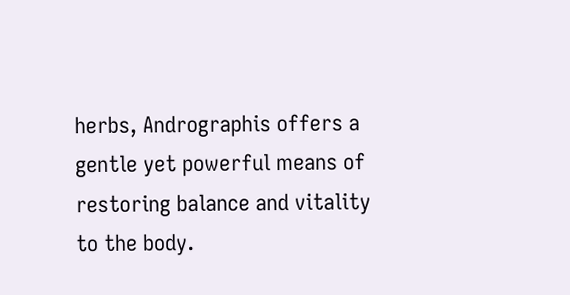herbs, Andrographis offers a gentle yet powerful means of restoring balance and vitality to the body.